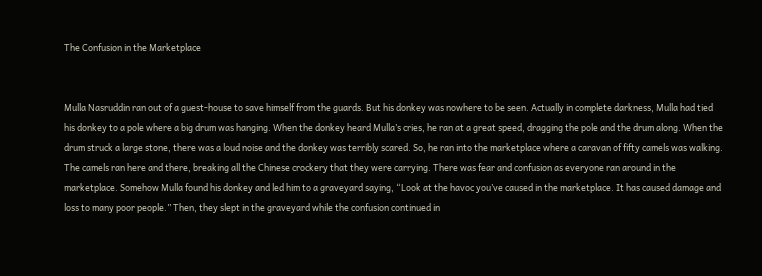The Confusion in the Marketplace


Mulla Nasruddin ran out of a guest-house to save himself from the guards. But his donkey was nowhere to be seen. Actually in complete darkness, Mulla had tied his donkey to a pole where a big drum was hanging. When the donkey heard Mulla’s cries, he ran at a great speed, dragging the pole and the drum along. When the drum struck a large stone, there was a loud noise and the donkey was terribly scared. So, he ran into the marketplace where a caravan of fifty camels was walking. The camels ran here and there, breaking all the Chinese crockery that they were carrying. There was fear and confusion as everyone ran around in the marketplace. Somehow Mulla found his donkey and led him to a graveyard saying, “Look at the havoc you’ve caused in the marketplace. It has caused damage and loss to many poor people.” Then, they slept in the graveyard while the confusion continued in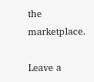the marketplace.

Leave a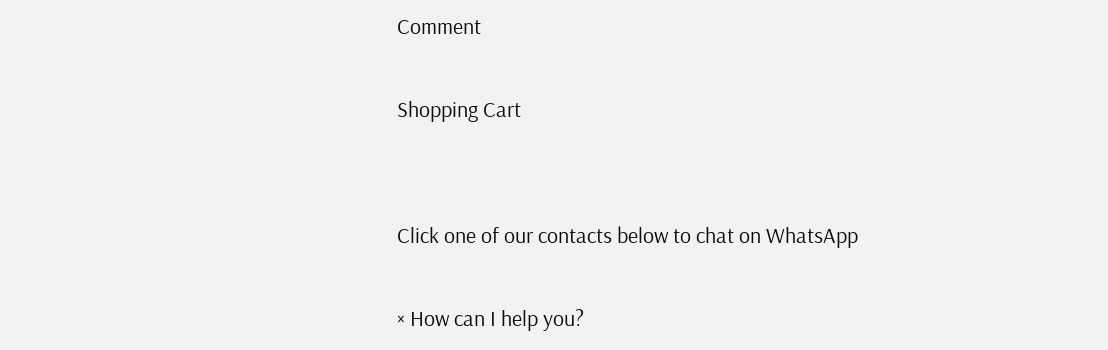Comment

Shopping Cart


Click one of our contacts below to chat on WhatsApp

× How can I help you?